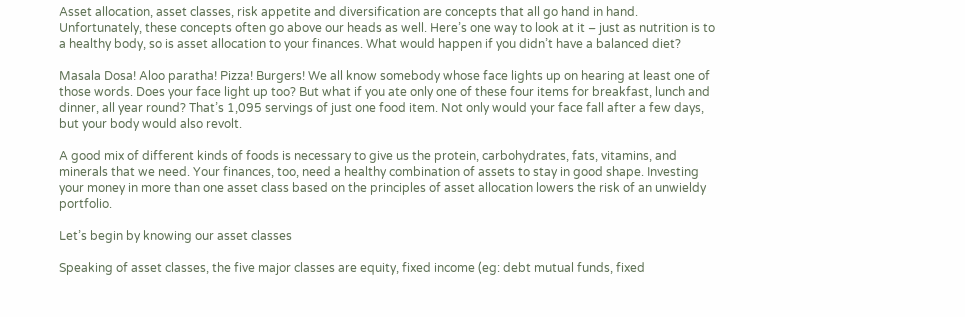Asset allocation, asset classes, risk appetite and diversification are concepts that all go hand in hand. Unfortunately, these concepts often go above our heads as well. Here’s one way to look at it – just as nutrition is to a healthy body, so is asset allocation to your finances. What would happen if you didn’t have a balanced diet?

Masala Dosa! Aloo paratha! Pizza! Burgers! We all know somebody whose face lights up on hearing at least one of those words. Does your face light up too? But what if you ate only one of these four items for breakfast, lunch and dinner, all year round? That’s 1,095 servings of just one food item. Not only would your face fall after a few days, but your body would also revolt.

A good mix of different kinds of foods is necessary to give us the protein, carbohydrates, fats, vitamins, and minerals that we need. Your finances, too, need a healthy combination of assets to stay in good shape. Investing your money in more than one asset class based on the principles of asset allocation lowers the risk of an unwieldy portfolio.

Let’s begin by knowing our asset classes

Speaking of asset classes, the five major classes are equity, fixed income (eg: debt mutual funds, fixed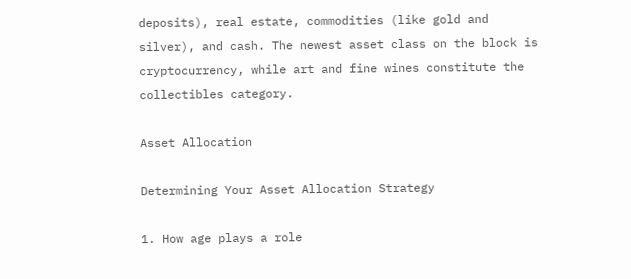deposits), real estate, commodities (like gold and silver), and cash. The newest asset class on the block is cryptocurrency, while art and fine wines constitute the collectibles category.

Asset Allocation

Determining Your Asset Allocation Strategy

1. How age plays a role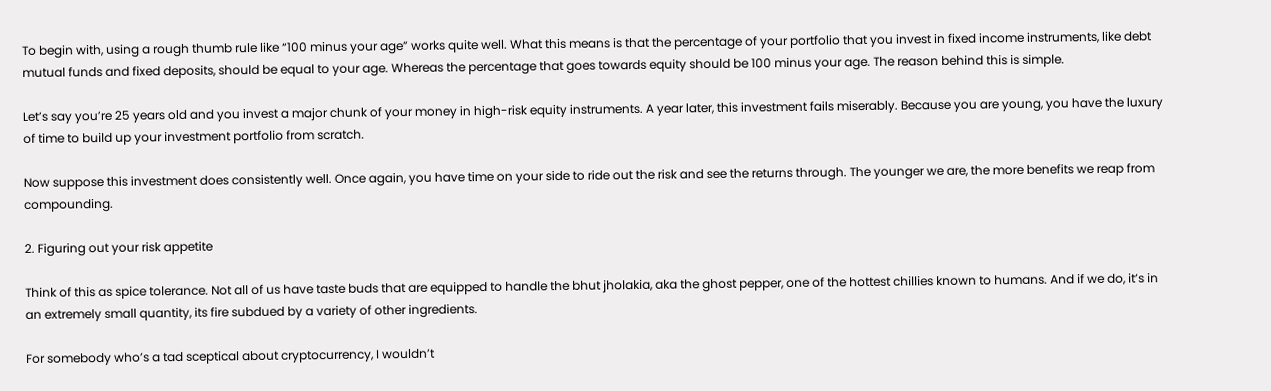To begin with, using a rough thumb rule like “100 minus your age” works quite well. What this means is that the percentage of your portfolio that you invest in fixed income instruments, like debt mutual funds and fixed deposits, should be equal to your age. Whereas the percentage that goes towards equity should be 100 minus your age. The reason behind this is simple.

Let’s say you’re 25 years old and you invest a major chunk of your money in high-risk equity instruments. A year later, this investment fails miserably. Because you are young, you have the luxury of time to build up your investment portfolio from scratch.

Now suppose this investment does consistently well. Once again, you have time on your side to ride out the risk and see the returns through. The younger we are, the more benefits we reap from compounding.

2. Figuring out your risk appetite

Think of this as spice tolerance. Not all of us have taste buds that are equipped to handle the bhut jholakia, aka the ghost pepper, one of the hottest chillies known to humans. And if we do, it’s in an extremely small quantity, its fire subdued by a variety of other ingredients.

For somebody who’s a tad sceptical about cryptocurrency, I wouldn’t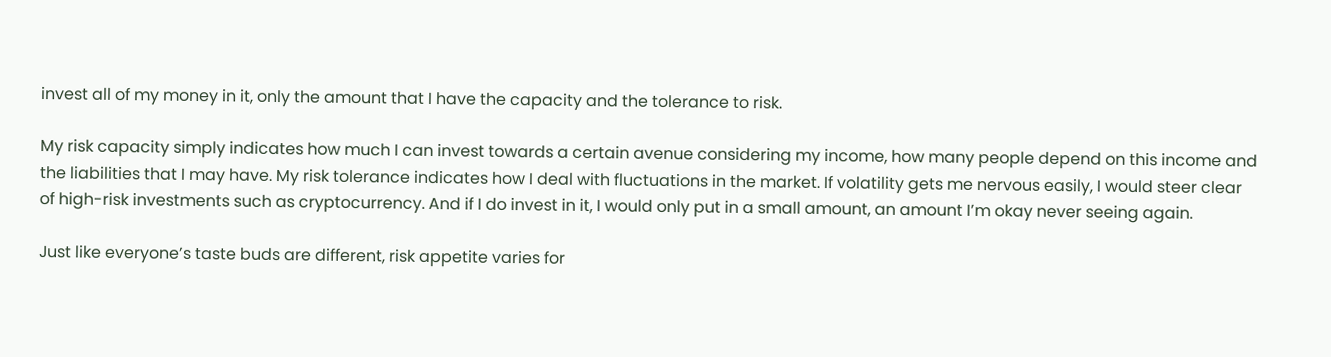invest all of my money in it, only the amount that I have the capacity and the tolerance to risk.

My risk capacity simply indicates how much I can invest towards a certain avenue considering my income, how many people depend on this income and the liabilities that I may have. My risk tolerance indicates how I deal with fluctuations in the market. If volatility gets me nervous easily, I would steer clear of high-risk investments such as cryptocurrency. And if I do invest in it, I would only put in a small amount, an amount I’m okay never seeing again.

Just like everyone’s taste buds are different, risk appetite varies for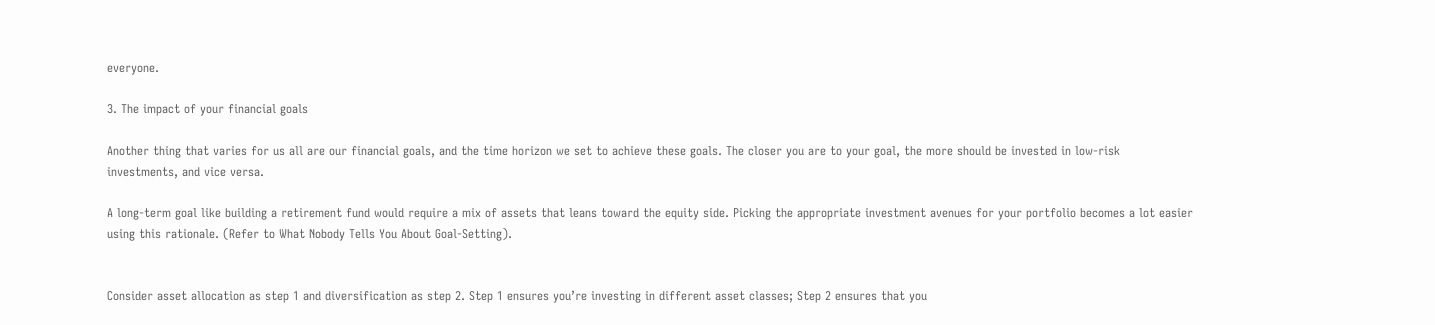everyone.

3. The impact of your financial goals

Another thing that varies for us all are our financial goals, and the time horizon we set to achieve these goals. The closer you are to your goal, the more should be invested in low-risk investments, and vice versa.

A long-term goal like building a retirement fund would require a mix of assets that leans toward the equity side. Picking the appropriate investment avenues for your portfolio becomes a lot easier using this rationale. (Refer to What Nobody Tells You About Goal-Setting).


Consider asset allocation as step 1 and diversification as step 2. Step 1 ensures you’re investing in different asset classes; Step 2 ensures that you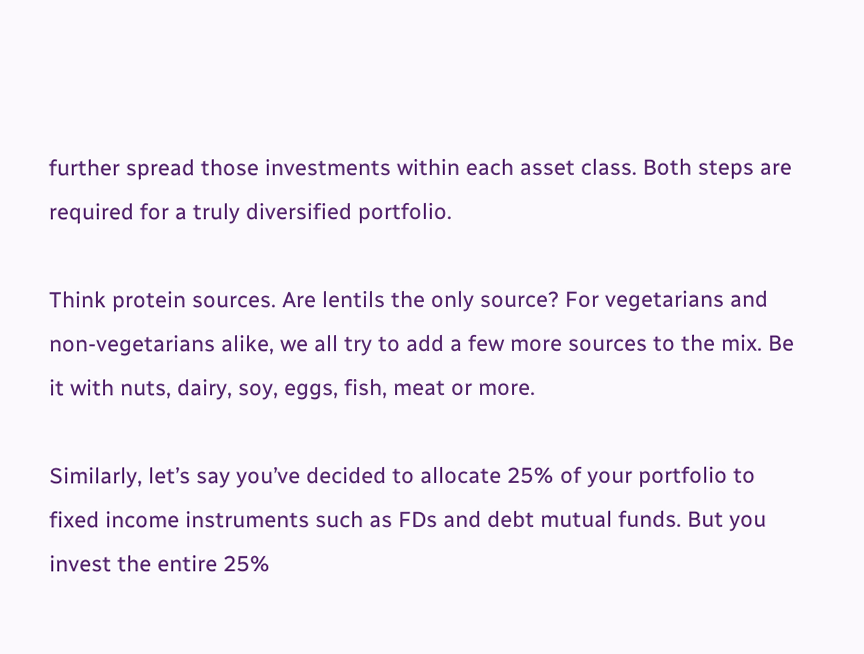further spread those investments within each asset class. Both steps are required for a truly diversified portfolio.

Think protein sources. Are lentils the only source? For vegetarians and non-vegetarians alike, we all try to add a few more sources to the mix. Be it with nuts, dairy, soy, eggs, fish, meat or more.

Similarly, let’s say you’ve decided to allocate 25% of your portfolio to fixed income instruments such as FDs and debt mutual funds. But you invest the entire 25%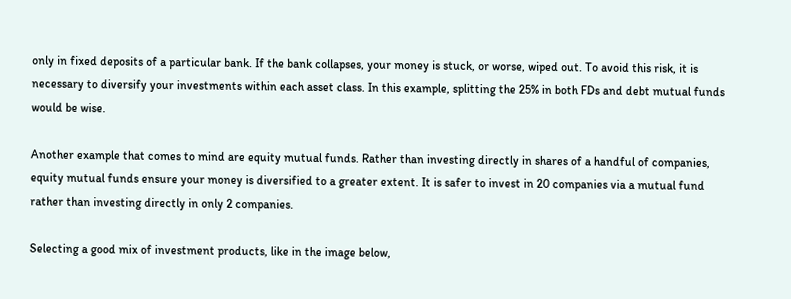only in fixed deposits of a particular bank. If the bank collapses, your money is stuck, or worse, wiped out. To avoid this risk, it is necessary to diversify your investments within each asset class. In this example, splitting the 25% in both FDs and debt mutual funds would be wise.

Another example that comes to mind are equity mutual funds. Rather than investing directly in shares of a handful of companies, equity mutual funds ensure your money is diversified to a greater extent. It is safer to invest in 20 companies via a mutual fund rather than investing directly in only 2 companies.

Selecting a good mix of investment products, like in the image below,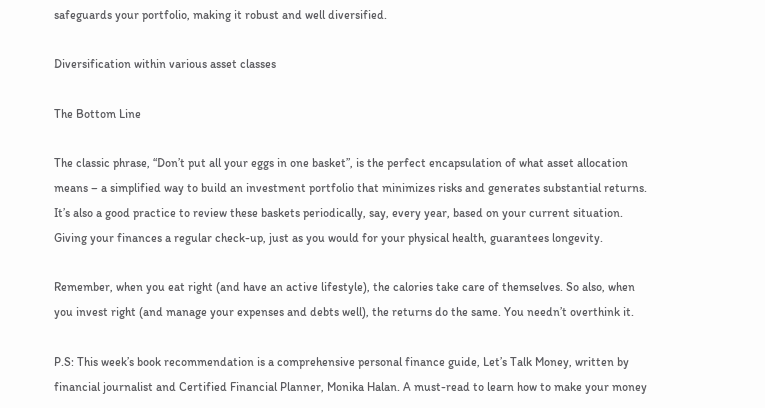safeguards your portfolio, making it robust and well diversified.

Diversification within various asset classes

The Bottom Line

The classic phrase, “Don’t put all your eggs in one basket”, is the perfect encapsulation of what asset allocation means – a simplified way to build an investment portfolio that minimizes risks and generates substantial returns. It’s also a good practice to review these baskets periodically, say, every year, based on your current situation. Giving your finances a regular check-up, just as you would for your physical health, guarantees longevity.

Remember, when you eat right (and have an active lifestyle), the calories take care of themselves. So also, when you invest right (and manage your expenses and debts well), the returns do the same. You needn’t overthink it.

P.S: This week’s book recommendation is a comprehensive personal finance guide, Let’s Talk Money, written by financial journalist and Certified Financial Planner, Monika Halan. A must-read to learn how to make your money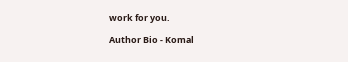work for you.

Author Bio - Komal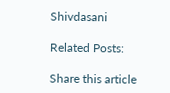Shivdasani

Related Posts:

Share this article